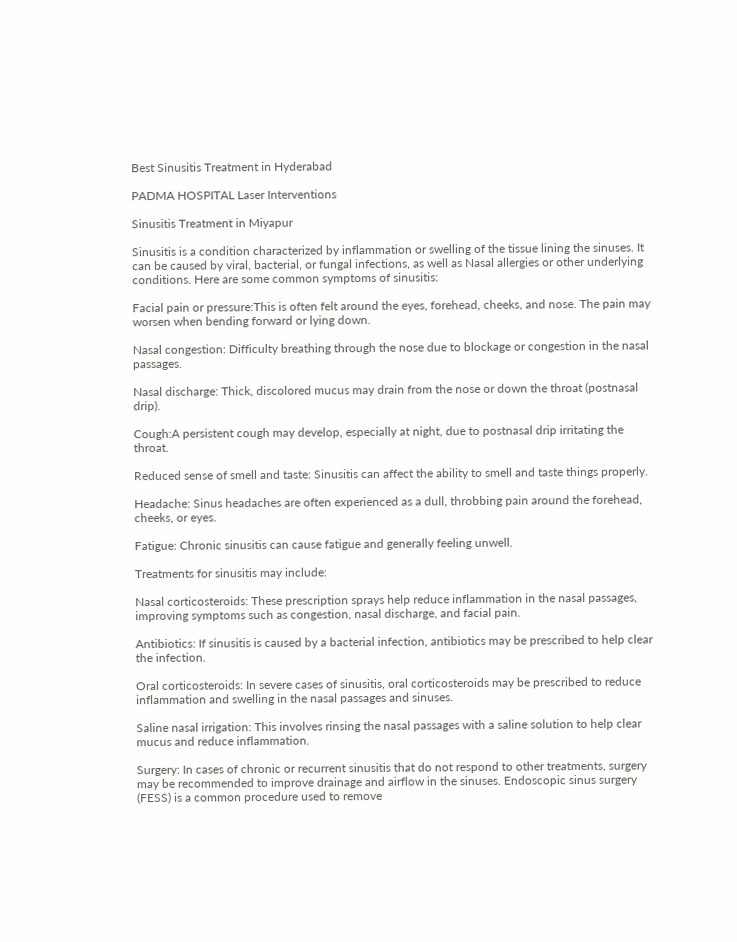Best Sinusitis Treatment in Hyderabad

PADMA HOSPITAL Laser Interventions

Sinusitis Treatment in Miyapur

Sinusitis is a condition characterized by inflammation or swelling of the tissue lining the sinuses. It can be caused by viral, bacterial, or fungal infections, as well as Nasal allergies or other underlying conditions. Here are some common symptoms of sinusitis:

Facial pain or pressure:This is often felt around the eyes, forehead, cheeks, and nose. The pain may worsen when bending forward or lying down.

Nasal congestion: Difficulty breathing through the nose due to blockage or congestion in the nasal passages.

Nasal discharge: Thick, discolored mucus may drain from the nose or down the throat (postnasal drip).

Cough:A persistent cough may develop, especially at night, due to postnasal drip irritating the throat.

Reduced sense of smell and taste: Sinusitis can affect the ability to smell and taste things properly.

Headache: Sinus headaches are often experienced as a dull, throbbing pain around the forehead, cheeks, or eyes.

Fatigue: Chronic sinusitis can cause fatigue and generally feeling unwell.

Treatments for sinusitis may include:

Nasal corticosteroids: These prescription sprays help reduce inflammation in the nasal passages, improving symptoms such as congestion, nasal discharge, and facial pain.

Antibiotics: If sinusitis is caused by a bacterial infection, antibiotics may be prescribed to help clear the infection.

Oral corticosteroids: In severe cases of sinusitis, oral corticosteroids may be prescribed to reduce inflammation and swelling in the nasal passages and sinuses.

Saline nasal irrigation: This involves rinsing the nasal passages with a saline solution to help clear mucus and reduce inflammation.

Surgery: In cases of chronic or recurrent sinusitis that do not respond to other treatments, surgery may be recommended to improve drainage and airflow in the sinuses. Endoscopic sinus surgery (FESS) is a common procedure used to remove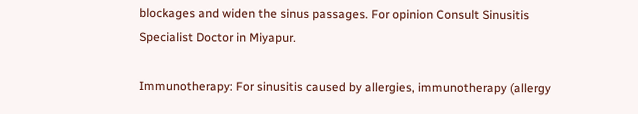blockages and widen the sinus passages. For opinion Consult Sinusitis Specialist Doctor in Miyapur.

Immunotherapy: For sinusitis caused by allergies, immunotherapy (allergy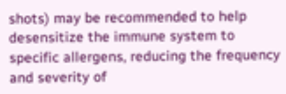shots) may be recommended to help desensitize the immune system to specific allergens, reducing the frequency and severity of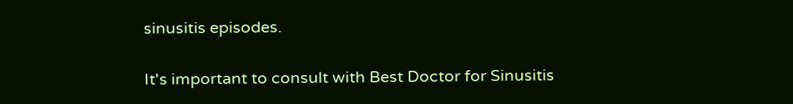sinusitis episodes.

It's important to consult with Best Doctor for Sinusitis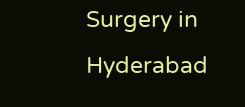Surgery in Hyderabad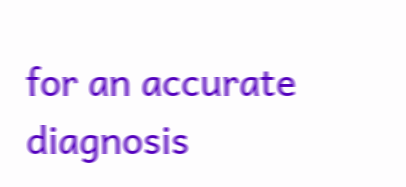for an accurate diagnosis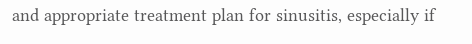and appropriate treatment plan for sinusitis, especially if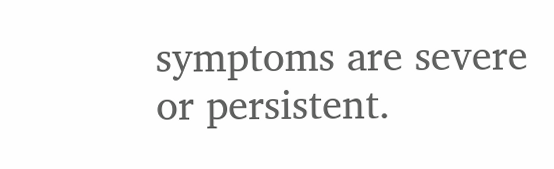symptoms are severe or persistent.